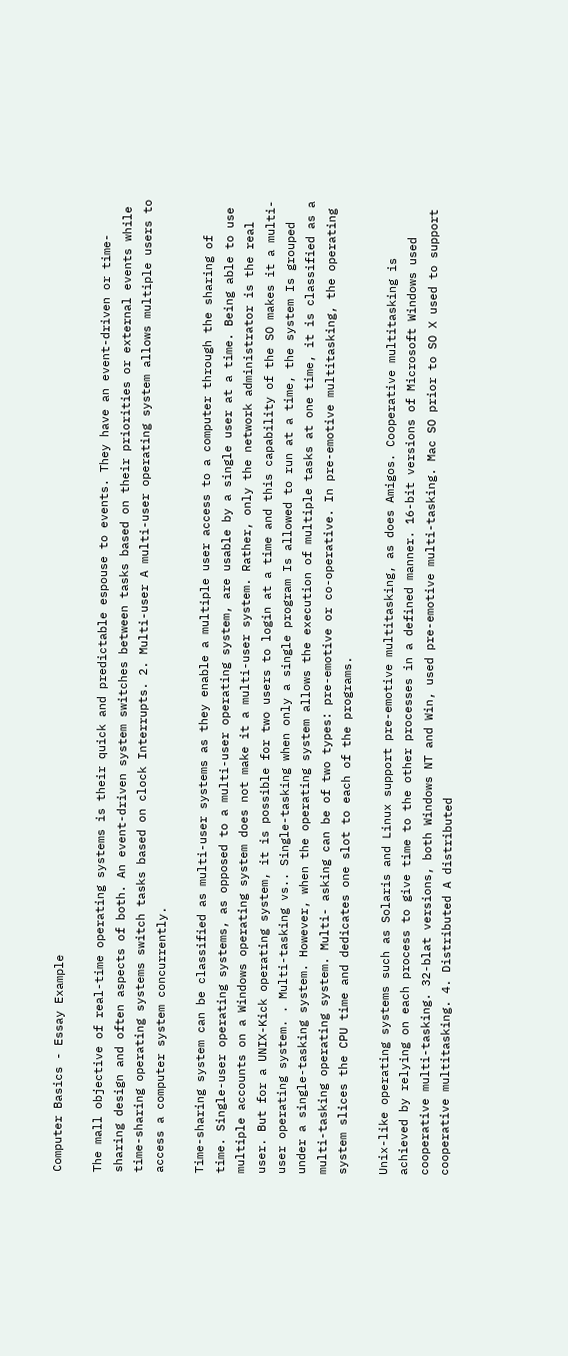Computer Basics - Essay Example

The mall objective of real-time operating systems is their quick and predictable espouse to events. They have an event-driven or time-sharing design and often aspects of both. An event-driven system switches between tasks based on their priorities or external events while time-sharing operating systems switch tasks based on clock Interrupts. 2. Multi-user A multi-user operating system allows multiple users to access a computer system concurrently.

Time-sharing system can be classified as multi-user systems as they enable a multiple user access to a computer through the sharing of time. Single-user operating systems, as opposed to a multi-user operating system, are usable by a single user at a time. Being able to use multiple accounts on a Windows operating system does not make it a multi-user system. Rather, only the network administrator is the real user. But for a UNIX-Kick operating system, it is possible for two users to login at a time and this capability of the SO makes it a multi-user operating system. . Multi-tasking vs.. Single-tasking when only a single program Is allowed to run at a time, the system Is grouped under a single-tasking system. However, when the operating system allows the execution of multiple tasks at one time, it is classified as a multi-tasking operating system. Multi- asking can be of two types: pre-emotive or co-operative. In pre-emotive multitasking, the operating system slices the CPU time and dedicates one slot to each of the programs.

Unix-like operating systems such as Solaris and Linux support pre-emotive multitasking, as does Amigos. Cooperative multitasking is achieved by relying on each process to give time to the other processes in a defined manner. 16-bit versions of Microsoft Windows used cooperative multi-tasking. 32-blat versions, both Windows NT and Win, used pre-emotive multi-tasking. Mac SO prior to SO X used to support cooperative multitasking. 4. Distributed A distributed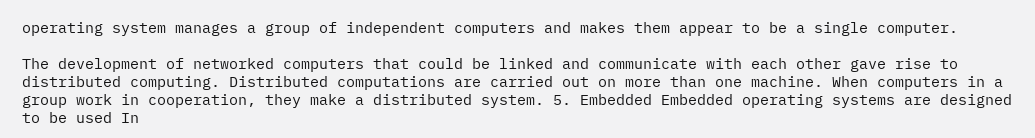operating system manages a group of independent computers and makes them appear to be a single computer.

The development of networked computers that could be linked and communicate with each other gave rise to distributed computing. Distributed computations are carried out on more than one machine. When computers in a group work in cooperation, they make a distributed system. 5. Embedded Embedded operating systems are designed to be used In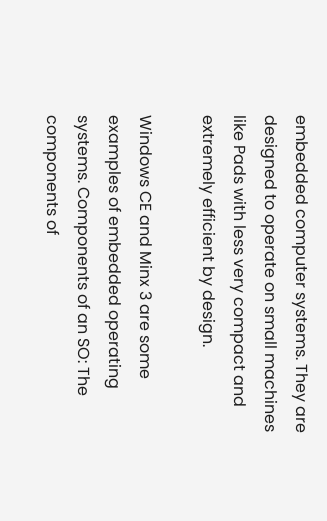embedded computer systems. They are designed to operate on small machines like Pads with less very compact and extremely efficient by design.

Windows CE and Minx 3 are some examples of embedded operating systems. Components of an SO: The components of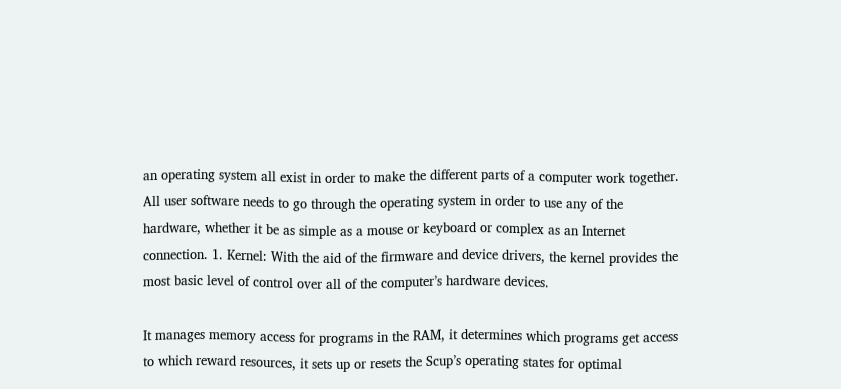an operating system all exist in order to make the different parts of a computer work together. All user software needs to go through the operating system in order to use any of the hardware, whether it be as simple as a mouse or keyboard or complex as an Internet connection. 1. Kernel: With the aid of the firmware and device drivers, the kernel provides the most basic level of control over all of the computer’s hardware devices.

It manages memory access for programs in the RAM, it determines which programs get access to which reward resources, it sets up or resets the Scup’s operating states for optimal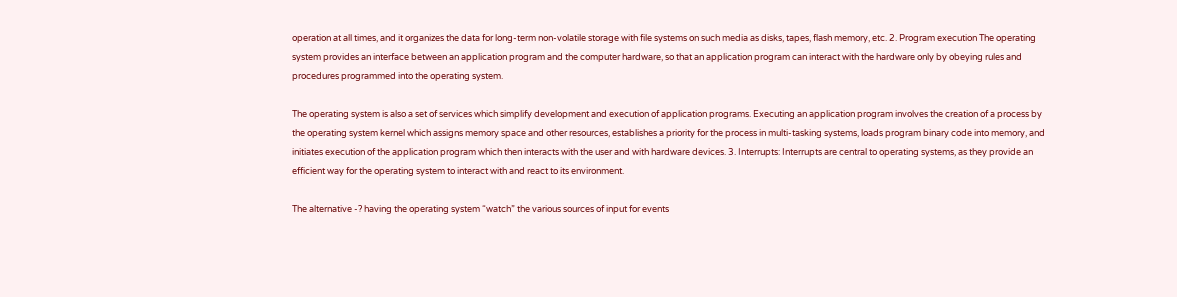operation at all times, and it organizes the data for long-term non-volatile storage with file systems on such media as disks, tapes, flash memory, etc. 2. Program execution The operating system provides an interface between an application program and the computer hardware, so that an application program can interact with the hardware only by obeying rules and procedures programmed into the operating system.

The operating system is also a set of services which simplify development and execution of application programs. Executing an application program involves the creation of a process by the operating system kernel which assigns memory space and other resources, establishes a priority for the process in multi-tasking systems, loads program binary code into memory, and initiates execution of the application program which then interacts with the user and with hardware devices. 3. Interrupts: Interrupts are central to operating systems, as they provide an efficient way for the operating system to interact with and react to its environment.

The alternative -? having the operating system “watch” the various sources of input for events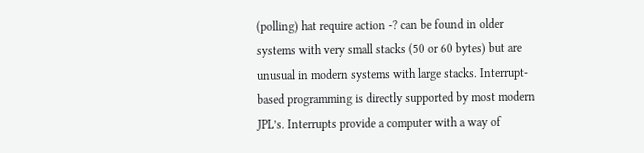(polling) hat require action -? can be found in older systems with very small stacks (50 or 60 bytes) but are unusual in modern systems with large stacks. Interrupt-based programming is directly supported by most modern JPL’s. Interrupts provide a computer with a way of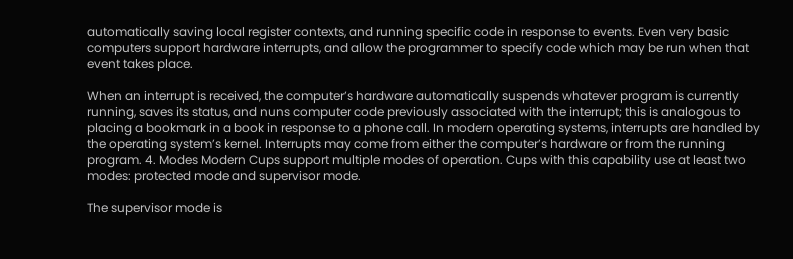automatically saving local register contexts, and running specific code in response to events. Even very basic computers support hardware interrupts, and allow the programmer to specify code which may be run when that event takes place.

When an interrupt is received, the computer’s hardware automatically suspends whatever program is currently running, saves its status, and nuns computer code previously associated with the interrupt; this is analogous to placing a bookmark in a book in response to a phone call. In modern operating systems, interrupts are handled by the operating system’s kernel. Interrupts may come from either the computer’s hardware or from the running program. 4. Modes Modern Cups support multiple modes of operation. Cups with this capability use at least two modes: protected mode and supervisor mode.

The supervisor mode is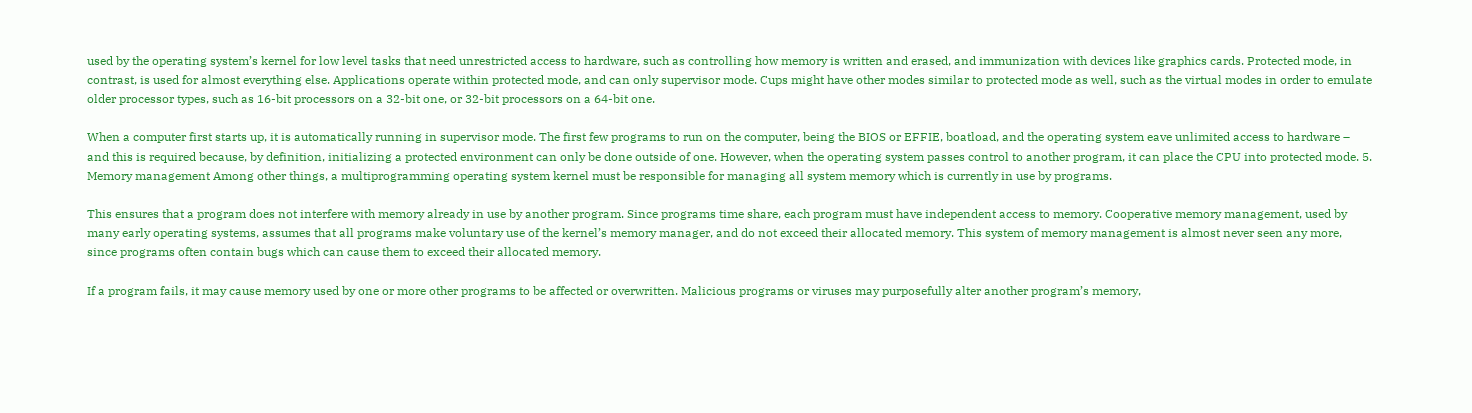used by the operating system’s kernel for low level tasks that need unrestricted access to hardware, such as controlling how memory is written and erased, and immunization with devices like graphics cards. Protected mode, in contrast, is used for almost everything else. Applications operate within protected mode, and can only supervisor mode. Cups might have other modes similar to protected mode as well, such as the virtual modes in order to emulate older processor types, such as 16-bit processors on a 32-bit one, or 32-bit processors on a 64-bit one.

When a computer first starts up, it is automatically running in supervisor mode. The first few programs to run on the computer, being the BIOS or EFFIE, boatload, and the operating system eave unlimited access to hardware – and this is required because, by definition, initializing a protected environment can only be done outside of one. However, when the operating system passes control to another program, it can place the CPU into protected mode. 5. Memory management Among other things, a multiprogramming operating system kernel must be responsible for managing all system memory which is currently in use by programs.

This ensures that a program does not interfere with memory already in use by another program. Since programs time share, each program must have independent access to memory. Cooperative memory management, used by many early operating systems, assumes that all programs make voluntary use of the kernel’s memory manager, and do not exceed their allocated memory. This system of memory management is almost never seen any more, since programs often contain bugs which can cause them to exceed their allocated memory.

If a program fails, it may cause memory used by one or more other programs to be affected or overwritten. Malicious programs or viruses may purposefully alter another program’s memory,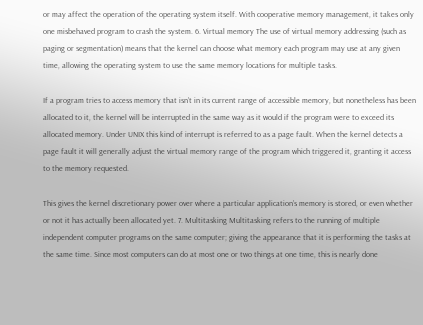or may affect the operation of the operating system itself. With cooperative memory management, it takes only one misbehaved program to crash the system. 6. Virtual memory The use of virtual memory addressing (such as paging or segmentation) means that the kernel can choose what memory each program may use at any given time, allowing the operating system to use the same memory locations for multiple tasks.

If a program tries to access memory that isn’t in its current range of accessible memory, but nonetheless has been allocated to it, the kernel will be interrupted in the same way as it would if the program were to exceed its allocated memory. Under UNIX this kind of interrupt is referred to as a page fault. When the kernel detects a page fault it will generally adjust the virtual memory range of the program which triggered it, granting it access to the memory requested.

This gives the kernel discretionary power over where a particular application’s memory is stored, or even whether or not it has actually been allocated yet. 7. Multitasking Multitasking refers to the running of multiple independent computer programs on the same computer; giving the appearance that it is performing the tasks at the same time. Since most computers can do at most one or two things at one time, this is nearly done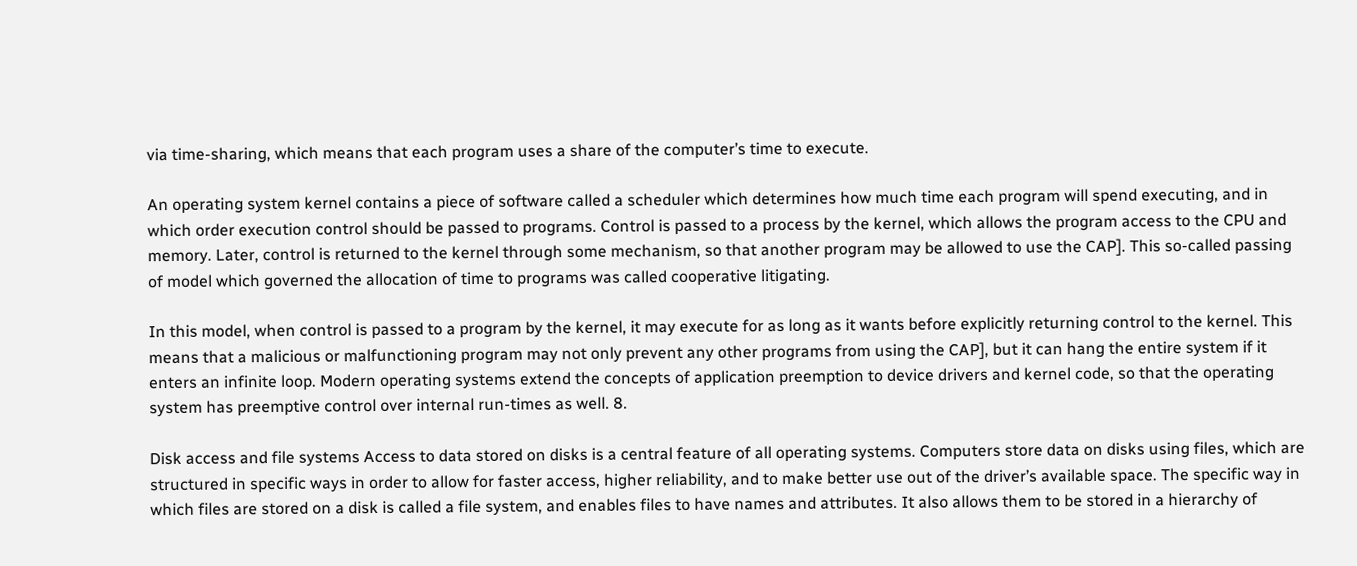via time-sharing, which means that each program uses a share of the computer’s time to execute.

An operating system kernel contains a piece of software called a scheduler which determines how much time each program will spend executing, and in which order execution control should be passed to programs. Control is passed to a process by the kernel, which allows the program access to the CPU and memory. Later, control is returned to the kernel through some mechanism, so that another program may be allowed to use the CAP]. This so-called passing of model which governed the allocation of time to programs was called cooperative litigating.

In this model, when control is passed to a program by the kernel, it may execute for as long as it wants before explicitly returning control to the kernel. This means that a malicious or malfunctioning program may not only prevent any other programs from using the CAP], but it can hang the entire system if it enters an infinite loop. Modern operating systems extend the concepts of application preemption to device drivers and kernel code, so that the operating system has preemptive control over internal run-times as well. 8.

Disk access and file systems Access to data stored on disks is a central feature of all operating systems. Computers store data on disks using files, which are structured in specific ways in order to allow for faster access, higher reliability, and to make better use out of the driver’s available space. The specific way in which files are stored on a disk is called a file system, and enables files to have names and attributes. It also allows them to be stored in a hierarchy of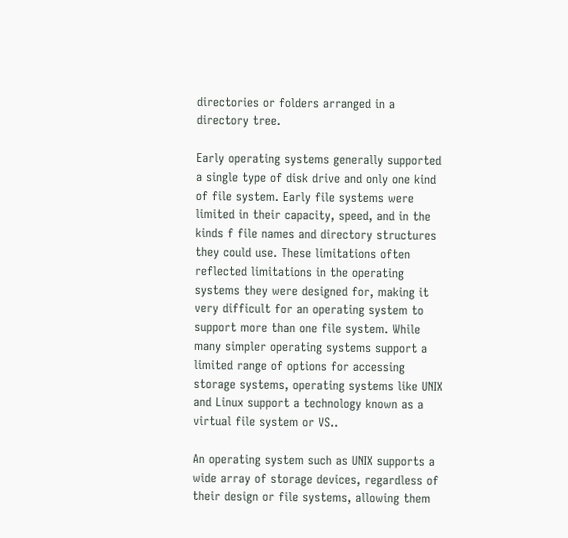directories or folders arranged in a directory tree.

Early operating systems generally supported a single type of disk drive and only one kind of file system. Early file systems were limited in their capacity, speed, and in the kinds f file names and directory structures they could use. These limitations often reflected limitations in the operating systems they were designed for, making it very difficult for an operating system to support more than one file system. While many simpler operating systems support a limited range of options for accessing storage systems, operating systems like UNIX and Linux support a technology known as a virtual file system or VS..

An operating system such as UNIX supports a wide array of storage devices, regardless of their design or file systems, allowing them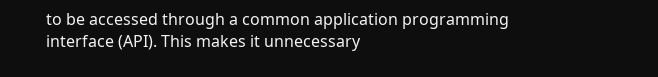to be accessed through a common application programming interface (API). This makes it unnecessary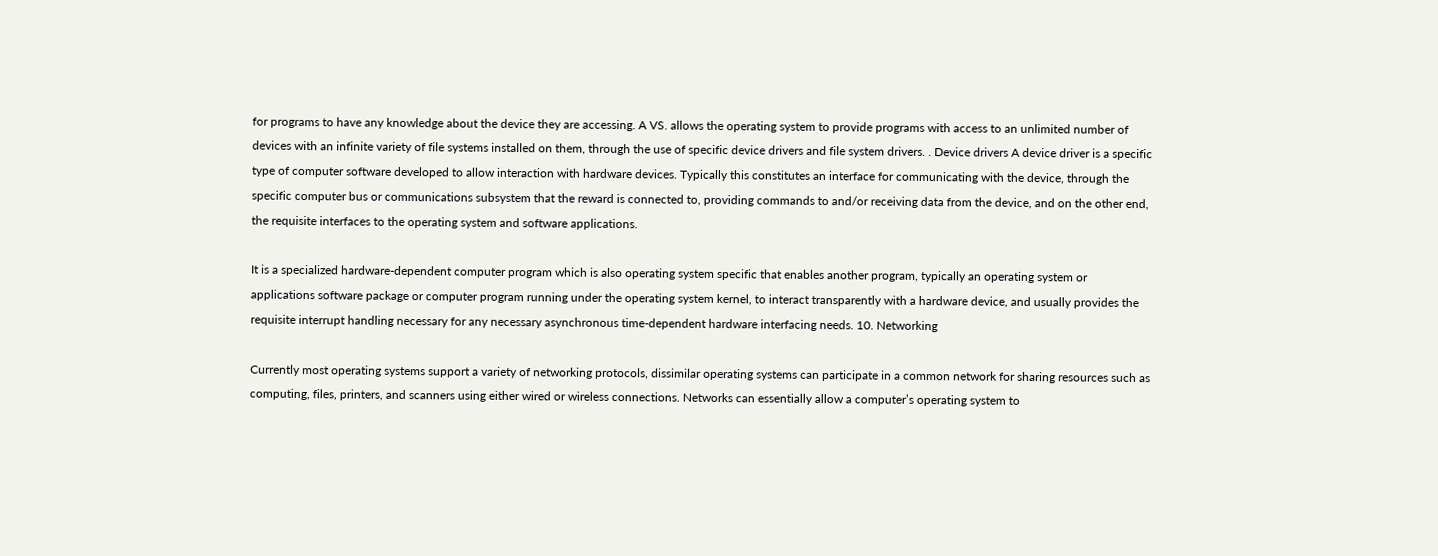for programs to have any knowledge about the device they are accessing. A VS. allows the operating system to provide programs with access to an unlimited number of devices with an infinite variety of file systems installed on them, through the use of specific device drivers and file system drivers. . Device drivers A device driver is a specific type of computer software developed to allow interaction with hardware devices. Typically this constitutes an interface for communicating with the device, through the specific computer bus or communications subsystem that the reward is connected to, providing commands to and/or receiving data from the device, and on the other end, the requisite interfaces to the operating system and software applications.

It is a specialized hardware-dependent computer program which is also operating system specific that enables another program, typically an operating system or applications software package or computer program running under the operating system kernel, to interact transparently with a hardware device, and usually provides the requisite interrupt handling necessary for any necessary asynchronous time-dependent hardware interfacing needs. 10. Networking

Currently most operating systems support a variety of networking protocols, dissimilar operating systems can participate in a common network for sharing resources such as computing, files, printers, and scanners using either wired or wireless connections. Networks can essentially allow a computer’s operating system to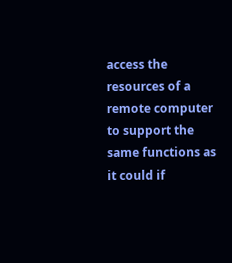access the resources of a remote computer to support the same functions as it could if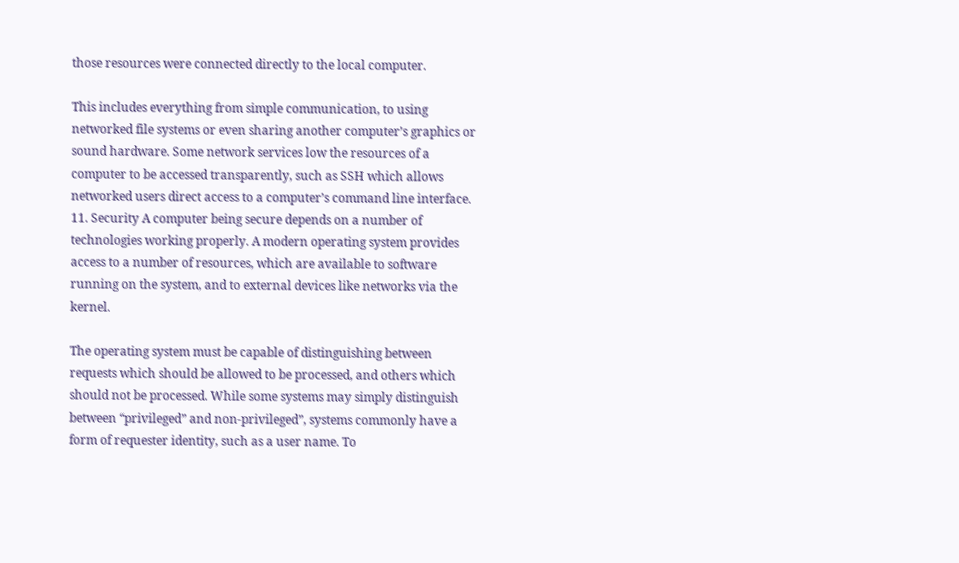those resources were connected directly to the local computer.

This includes everything from simple communication, to using networked file systems or even sharing another computer’s graphics or sound hardware. Some network services low the resources of a computer to be accessed transparently, such as SSH which allows networked users direct access to a computer’s command line interface. 11. Security A computer being secure depends on a number of technologies working properly. A modern operating system provides access to a number of resources, which are available to software running on the system, and to external devices like networks via the kernel.

The operating system must be capable of distinguishing between requests which should be allowed to be processed, and others which should not be processed. While some systems may simply distinguish between “privileged” and non-privileged”, systems commonly have a form of requester identity, such as a user name. To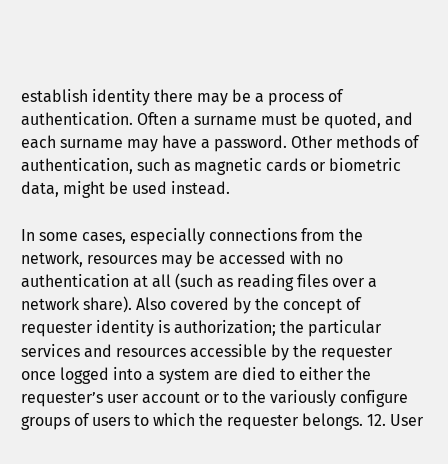establish identity there may be a process of authentication. Often a surname must be quoted, and each surname may have a password. Other methods of authentication, such as magnetic cards or biometric data, might be used instead.

In some cases, especially connections from the network, resources may be accessed with no authentication at all (such as reading files over a network share). Also covered by the concept of requester identity is authorization; the particular services and resources accessible by the requester once logged into a system are died to either the requester’s user account or to the variously configure groups of users to which the requester belongs. 12. User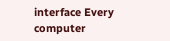interface Every computer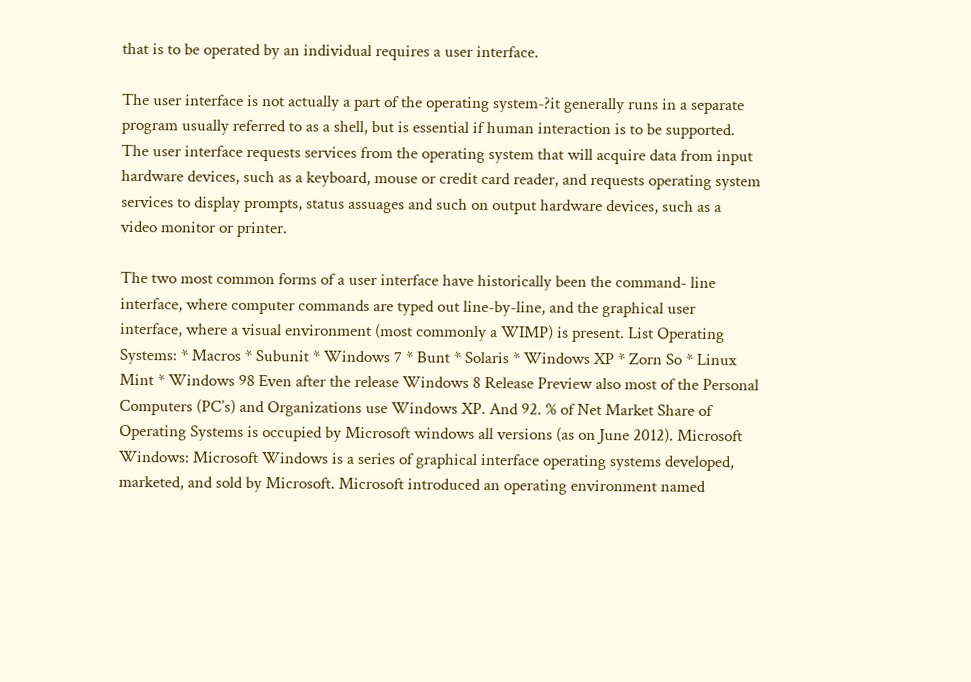that is to be operated by an individual requires a user interface.

The user interface is not actually a part of the operating system-?it generally runs in a separate program usually referred to as a shell, but is essential if human interaction is to be supported. The user interface requests services from the operating system that will acquire data from input hardware devices, such as a keyboard, mouse or credit card reader, and requests operating system services to display prompts, status assuages and such on output hardware devices, such as a video monitor or printer.

The two most common forms of a user interface have historically been the command- line interface, where computer commands are typed out line-by-line, and the graphical user interface, where a visual environment (most commonly a WIMP) is present. List Operating Systems: * Macros * Subunit * Windows 7 * Bunt * Solaris * Windows XP * Zorn So * Linux Mint * Windows 98 Even after the release Windows 8 Release Preview also most of the Personal Computers (PC’s) and Organizations use Windows XP. And 92. % of Net Market Share of Operating Systems is occupied by Microsoft windows all versions (as on June 2012). Microsoft Windows: Microsoft Windows is a series of graphical interface operating systems developed, marketed, and sold by Microsoft. Microsoft introduced an operating environment named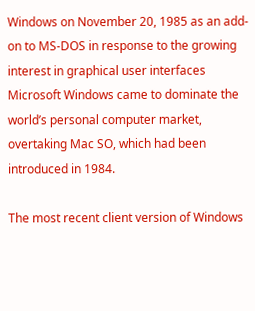Windows on November 20, 1985 as an add-on to MS-DOS in response to the growing interest in graphical user interfaces Microsoft Windows came to dominate the world’s personal computer market, overtaking Mac SO, which had been introduced in 1984.

The most recent client version of Windows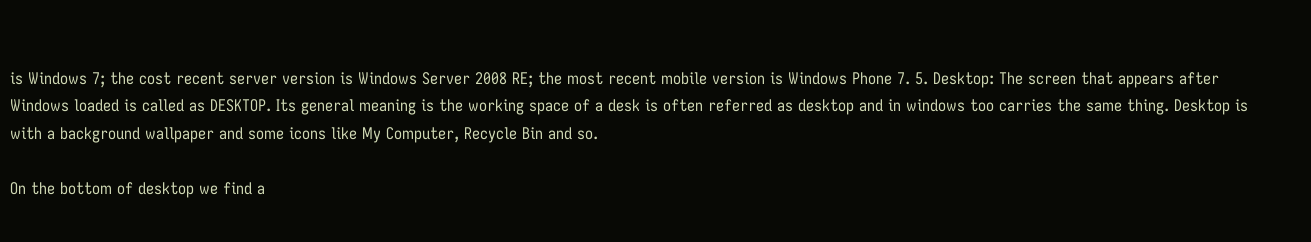is Windows 7; the cost recent server version is Windows Server 2008 RE; the most recent mobile version is Windows Phone 7. 5. Desktop: The screen that appears after Windows loaded is called as DESKTOP. Its general meaning is the working space of a desk is often referred as desktop and in windows too carries the same thing. Desktop is with a background wallpaper and some icons like My Computer, Recycle Bin and so.

On the bottom of desktop we find a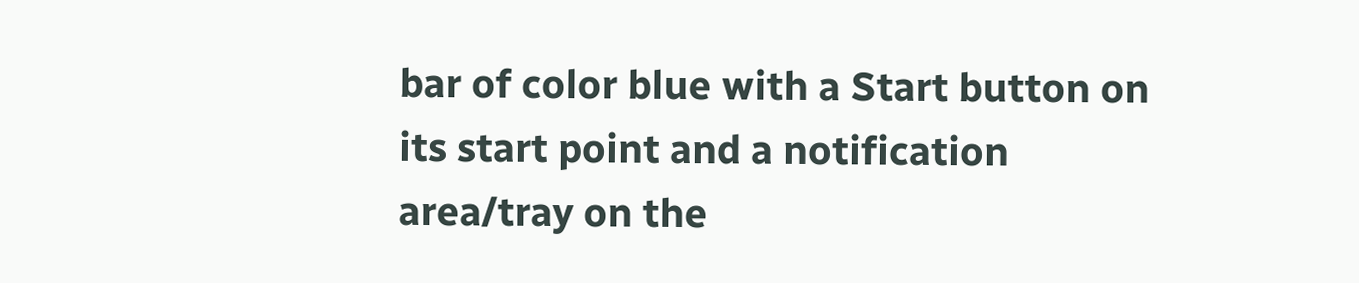bar of color blue with a Start button on its start point and a notification area/tray on the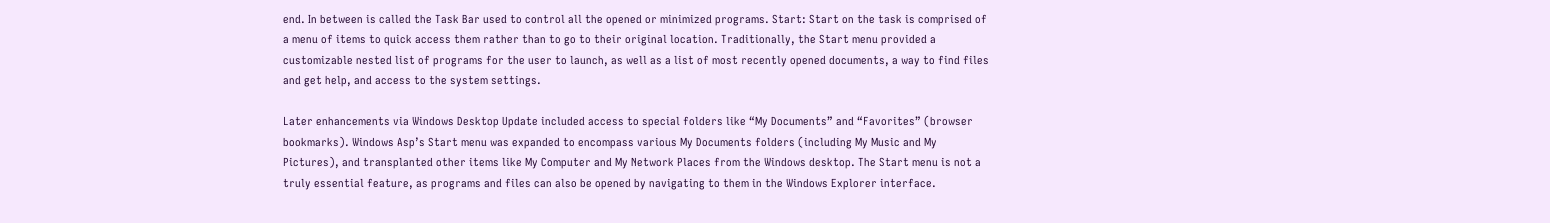end. In between is called the Task Bar used to control all the opened or minimized programs. Start: Start on the task is comprised of a menu of items to quick access them rather than to go to their original location. Traditionally, the Start menu provided a customizable nested list of programs for the user to launch, as well as a list of most recently opened documents, a way to find files and get help, and access to the system settings.

Later enhancements via Windows Desktop Update included access to special folders like “My Documents” and “Favorites” (browser bookmarks). Windows Asp’s Start menu was expanded to encompass various My Documents folders (including My Music and My Pictures), and transplanted other items like My Computer and My Network Places from the Windows desktop. The Start menu is not a truly essential feature, as programs and files can also be opened by navigating to them in the Windows Explorer interface.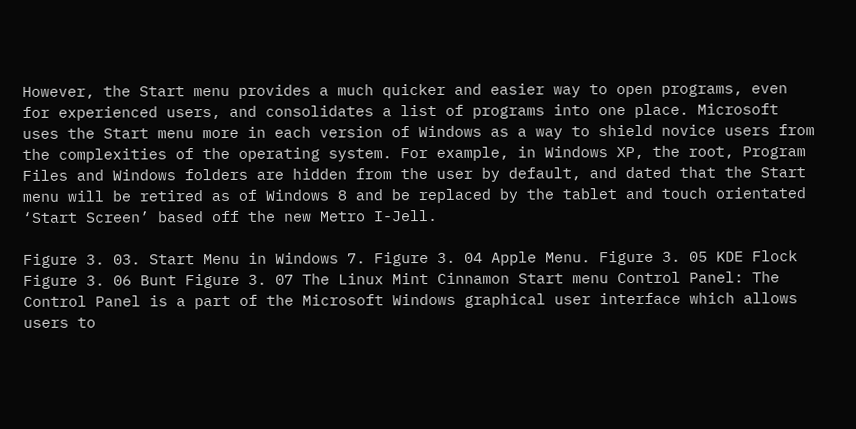However, the Start menu provides a much quicker and easier way to open programs, even for experienced users, and consolidates a list of programs into one place. Microsoft uses the Start menu more in each version of Windows as a way to shield novice users from the complexities of the operating system. For example, in Windows XP, the root, Program Files and Windows folders are hidden from the user by default, and dated that the Start menu will be retired as of Windows 8 and be replaced by the tablet and touch orientated ‘Start Screen’ based off the new Metro I-Jell.

Figure 3. 03. Start Menu in Windows 7. Figure 3. 04 Apple Menu. Figure 3. 05 KDE Flock Figure 3. 06 Bunt Figure 3. 07 The Linux Mint Cinnamon Start menu Control Panel: The Control Panel is a part of the Microsoft Windows graphical user interface which allows users to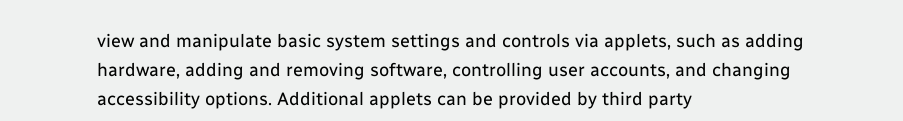view and manipulate basic system settings and controls via applets, such as adding hardware, adding and removing software, controlling user accounts, and changing accessibility options. Additional applets can be provided by third party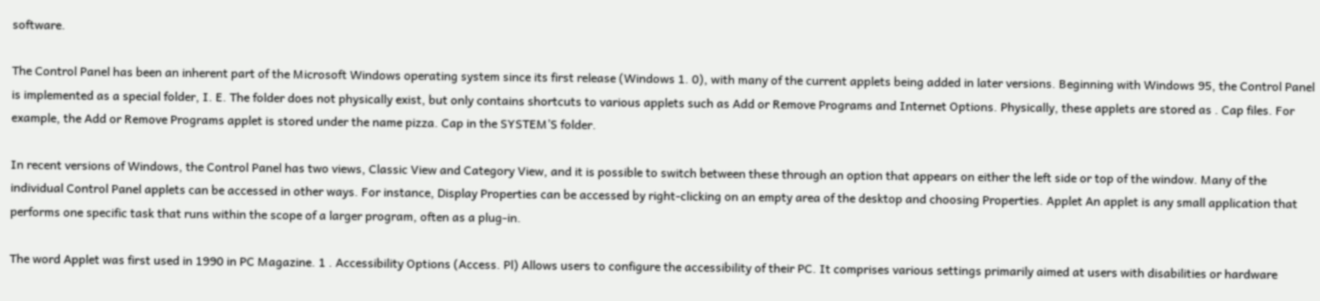software.

The Control Panel has been an inherent part of the Microsoft Windows operating system since its first release (Windows 1. 0), with many of the current applets being added in later versions. Beginning with Windows 95, the Control Panel is implemented as a special folder, I. E. The folder does not physically exist, but only contains shortcuts to various applets such as Add or Remove Programs and Internet Options. Physically, these applets are stored as . Cap files. For example, the Add or Remove Programs applet is stored under the name pizza. Cap in the SYSTEM’S folder.

In recent versions of Windows, the Control Panel has two views, Classic View and Category View, and it is possible to switch between these through an option that appears on either the left side or top of the window. Many of the individual Control Panel applets can be accessed in other ways. For instance, Display Properties can be accessed by right-clicking on an empty area of the desktop and choosing Properties. Applet An applet is any small application that performs one specific task that runs within the scope of a larger program, often as a plug-in.

The word Applet was first used in 1990 in PC Magazine. 1 . Accessibility Options (Access. Pl) Allows users to configure the accessibility of their PC. It comprises various settings primarily aimed at users with disabilities or hardware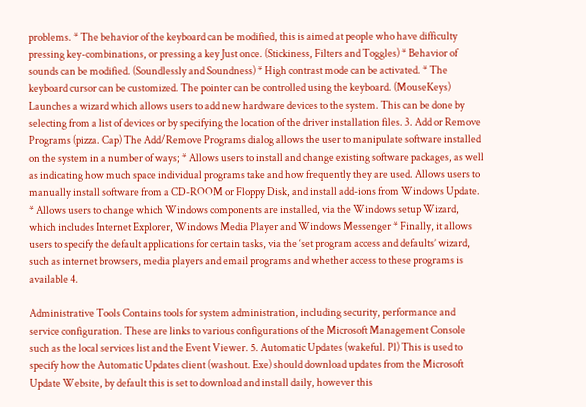problems. * The behavior of the keyboard can be modified, this is aimed at people who have difficulty pressing key-combinations, or pressing a key Just once. (Stickiness, Filters and Toggles) * Behavior of sounds can be modified. (Soundlessly and Soundness) * High contrast mode can be activated. * The keyboard cursor can be customized. The pointer can be controlled using the keyboard. (MouseKeys) Launches a wizard which allows users to add new hardware devices to the system. This can be done by selecting from a list of devices or by specifying the location of the driver installation files. 3. Add or Remove Programs (pizza. Cap) The Add/Remove Programs dialog allows the user to manipulate software installed on the system in a number of ways; * Allows users to install and change existing software packages, as well as indicating how much space individual programs take and how frequently they are used. Allows users to manually install software from a CD-ROOM or Floppy Disk, and install add-ions from Windows Update. * Allows users to change which Windows components are installed, via the Windows setup Wizard, which includes Internet Explorer, Windows Media Player and Windows Messenger * Finally, it allows users to specify the default applications for certain tasks, via the ‘set program access and defaults’ wizard, such as internet browsers, media players and email programs and whether access to these programs is available 4.

Administrative Tools Contains tools for system administration, including security, performance and service configuration. These are links to various configurations of the Microsoft Management Console such as the local services list and the Event Viewer. 5. Automatic Updates (wakeful. Pl) This is used to specify how the Automatic Updates client (washout. Exe) should download updates from the Microsoft Update Website, by default this is set to download and install daily, however this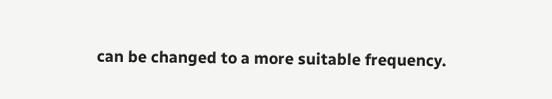can be changed to a more suitable frequency.